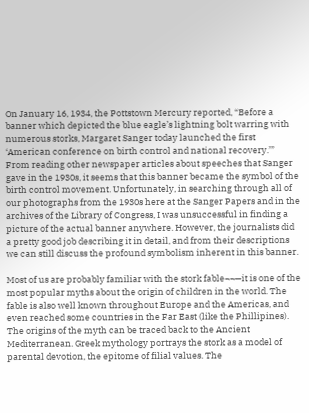On January 16, 1934, the Pottstown Mercury reported, “Before a banner which depicted the blue eagle’s lightning bolt warring with numerous storks, Margaret Sanger today launched the first ‘American conference on birth control and national recovery.’” From reading other newspaper articles about speeches that Sanger gave in the 1930s, it seems that this banner became the symbol of the birth control movement. Unfortunately, in searching through all of our photographs from the 1930s here at the Sanger Papers and in the archives of the Library of Congress, I was unsuccessful in finding a picture of the actual banner anywhere. However, the journalists did a pretty good job describing it in detail, and from their descriptions we can still discuss the profound symbolism inherent in this banner.

Most of us are probably familiar with the stork fable¬¬—it is one of the most popular myths about the origin of children in the world. The fable is also well known throughout Europe and the Americas, and even reached some countries in the Far East (like the Phillipines). The origins of the myth can be traced back to the Ancient Mediterranean. Greek mythology portrays the stork as a model of parental devotion, the epitome of filial values. The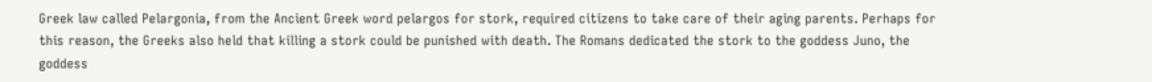Greek law called Pelargonia, from the Ancient Greek word pelargos for stork, required citizens to take care of their aging parents. Perhaps for this reason, the Greeks also held that killing a stork could be punished with death. The Romans dedicated the stork to the goddess Juno, the goddess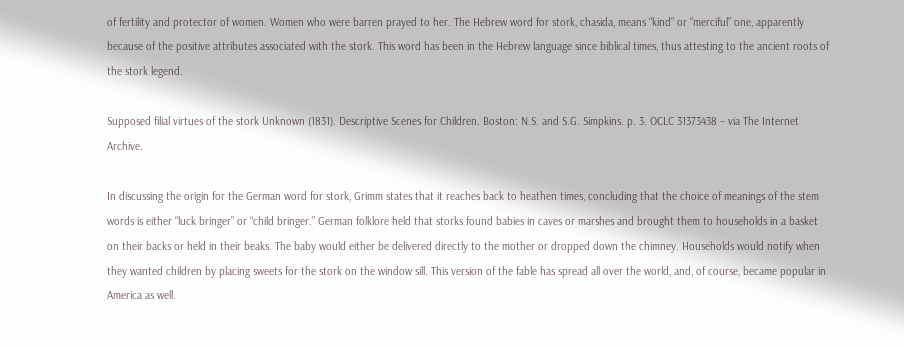of fertility and protector of women. Women who were barren prayed to her. The Hebrew word for stork, chasida, means “kind” or “merciful” one, apparently because of the positive attributes associated with the stork. This word has been in the Hebrew language since biblical times, thus attesting to the ancient roots of the stork legend.

Supposed filial virtues of the stork Unknown (1831). Descriptive Scenes for Children. Boston: N.S. and S.G. Simpkins. p. 3. OCLC 31373438 – via The Internet Archive.

In discussing the origin for the German word for stork, Grimm states that it reaches back to heathen times, concluding that the choice of meanings of the stem words is either “luck bringer” or “child bringer.” German folklore held that storks found babies in caves or marshes and brought them to households in a basket on their backs or held in their beaks. The baby would either be delivered directly to the mother or dropped down the chimney. Households would notify when they wanted children by placing sweets for the stork on the window sill. This version of the fable has spread all over the world, and, of course, became popular in America as well.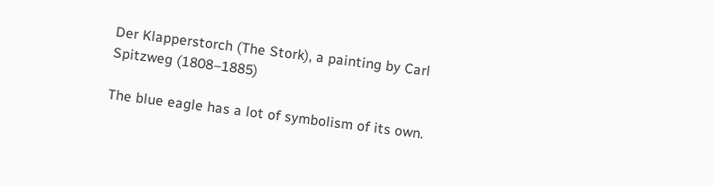Der Klapperstorch (The Stork), a painting by Carl Spitzweg (1808–1885)

The blue eagle has a lot of symbolism of its own.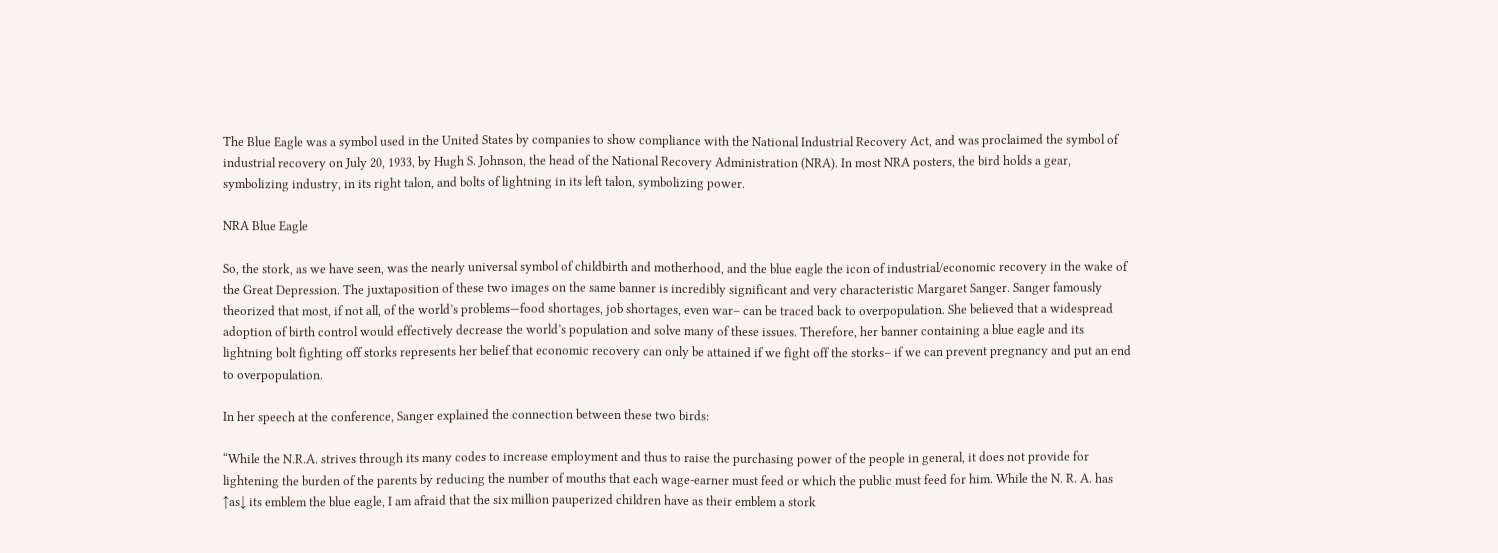The Blue Eagle was a symbol used in the United States by companies to show compliance with the National Industrial Recovery Act, and was proclaimed the symbol of industrial recovery on July 20, 1933, by Hugh S. Johnson, the head of the National Recovery Administration (NRA). In most NRA posters, the bird holds a gear, symbolizing industry, in its right talon, and bolts of lightning in its left talon, symbolizing power.

NRA Blue Eagle

So, the stork, as we have seen, was the nearly universal symbol of childbirth and motherhood, and the blue eagle the icon of industrial/economic recovery in the wake of the Great Depression. The juxtaposition of these two images on the same banner is incredibly significant and very characteristic Margaret Sanger. Sanger famously theorized that most, if not all, of the world’s problems—food shortages, job shortages, even war– can be traced back to overpopulation. She believed that a widespread adoption of birth control would effectively decrease the world’s population and solve many of these issues. Therefore, her banner containing a blue eagle and its lightning bolt fighting off storks represents her belief that economic recovery can only be attained if we fight off the storks– if we can prevent pregnancy and put an end to overpopulation.

In her speech at the conference, Sanger explained the connection between these two birds:

“While the N.R.A. strives through its many codes to increase employment and thus to raise the purchasing power of the people in general, it does not provide for lightening the burden of the parents by reducing the number of mouths that each wage-earner must feed or which the public must feed for him. While the N. R. A. has ↑as↓ its emblem the blue eagle, I am afraid that the six million pauperized children have as their emblem a stork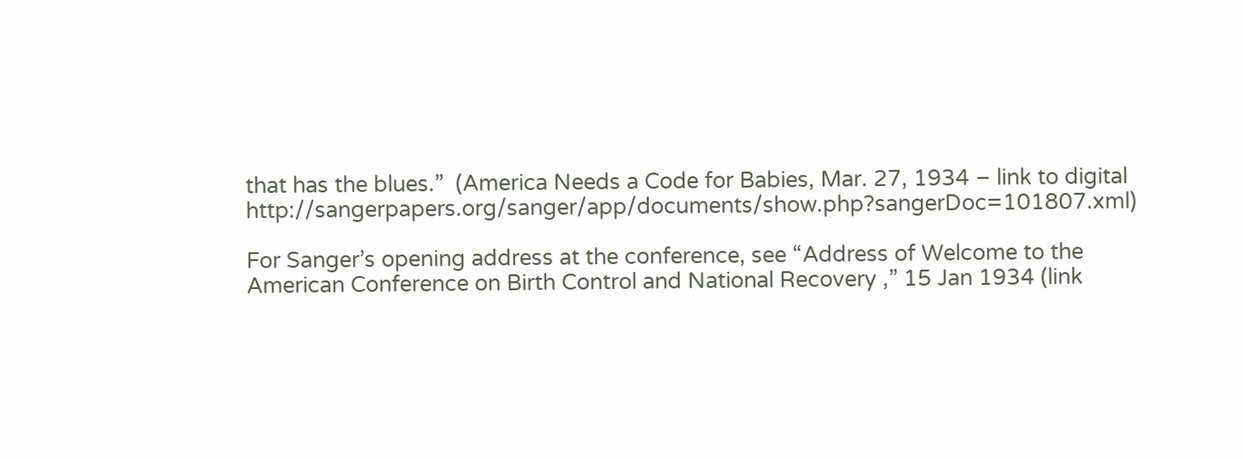that has the blues.”  (America Needs a Code for Babies, Mar. 27, 1934 – link to digital http://sangerpapers.org/sanger/app/documents/show.php?sangerDoc=101807.xml)

For Sanger’s opening address at the conference, see “Address of Welcome to the American Conference on Birth Control and National Recovery ,” 15 Jan 1934 (link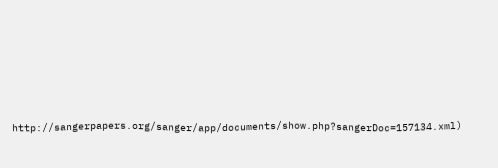http://sangerpapers.org/sanger/app/documents/show.php?sangerDoc=157134.xml)